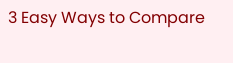3 Easy Ways to Compare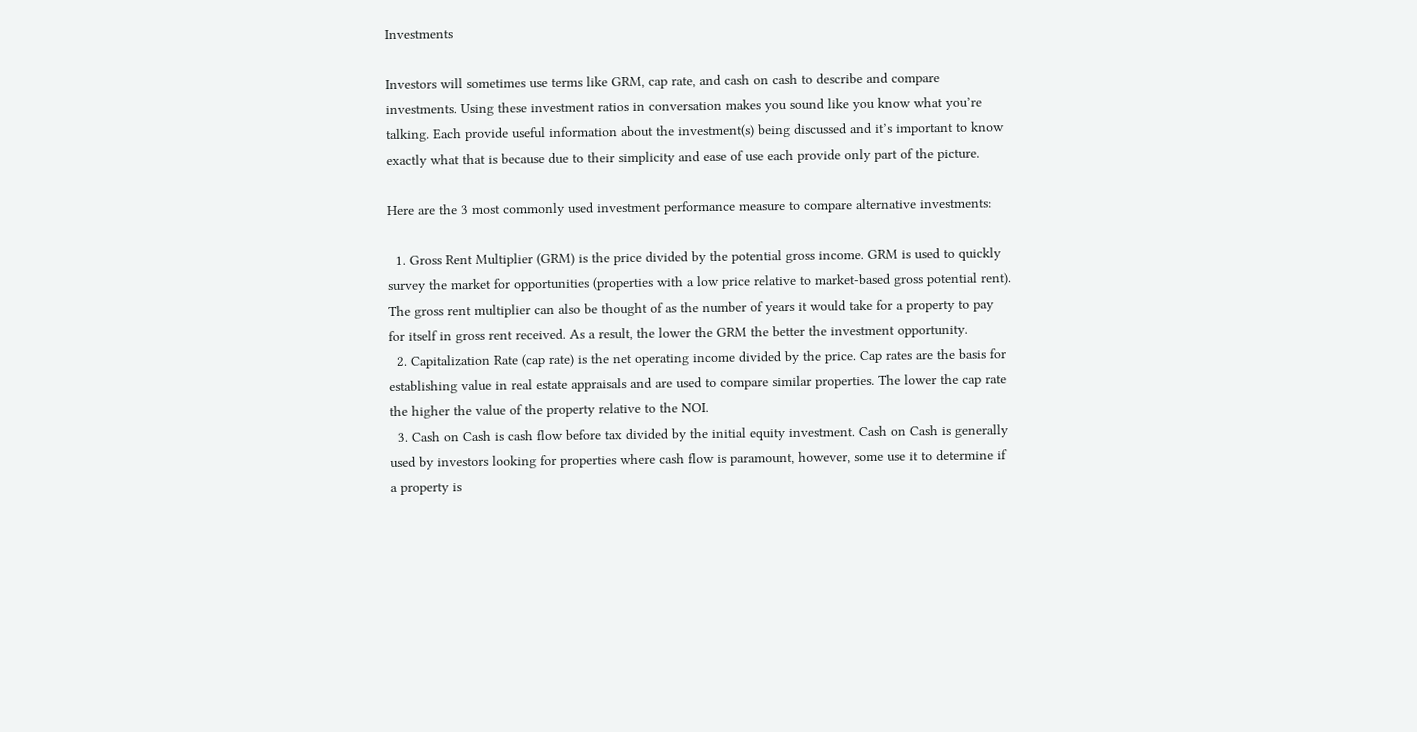Investments

Investors will sometimes use terms like GRM, cap rate, and cash on cash to describe and compare investments. Using these investment ratios in conversation makes you sound like you know what you’re talking. Each provide useful information about the investment(s) being discussed and it’s important to know exactly what that is because due to their simplicity and ease of use each provide only part of the picture.

Here are the 3 most commonly used investment performance measure to compare alternative investments:

  1. Gross Rent Multiplier (GRM) is the price divided by the potential gross income. GRM is used to quickly survey the market for opportunities (properties with a low price relative to market-based gross potential rent). The gross rent multiplier can also be thought of as the number of years it would take for a property to pay for itself in gross rent received. As a result, the lower the GRM the better the investment opportunity.
  2. Capitalization Rate (cap rate) is the net operating income divided by the price. Cap rates are the basis for establishing value in real estate appraisals and are used to compare similar properties. The lower the cap rate the higher the value of the property relative to the NOI.
  3. Cash on Cash is cash flow before tax divided by the initial equity investment. Cash on Cash is generally used by investors looking for properties where cash flow is paramount, however, some use it to determine if a property is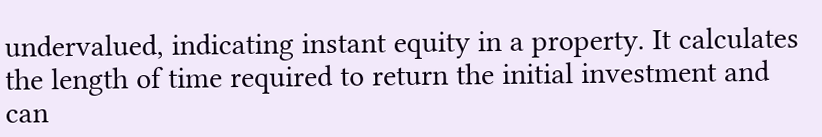undervalued, indicating instant equity in a property. It calculates the length of time required to return the initial investment and can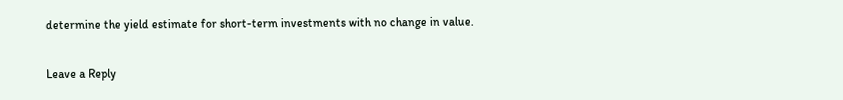determine the yield estimate for short-term investments with no change in value.

Leave a Reply